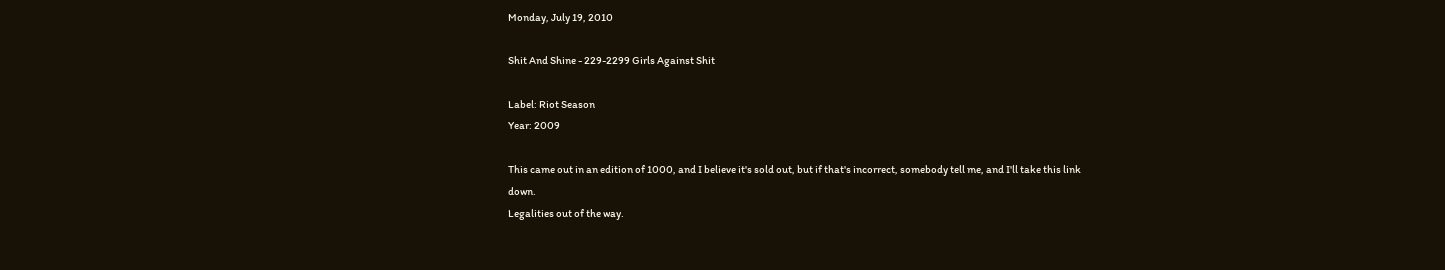Monday, July 19, 2010

Shit And Shine - 229-2299 Girls Against Shit

Label: Riot Season
Year: 2009

This came out in an edition of 1000, and I believe it's sold out, but if that's incorrect, somebody tell me, and I'll take this link down.
Legalities out of the way.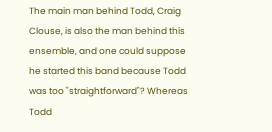The main man behind Todd, Craig Clouse, is also the man behind this ensemble, and one could suppose he started this band because Todd was too "straightforward"? Whereas Todd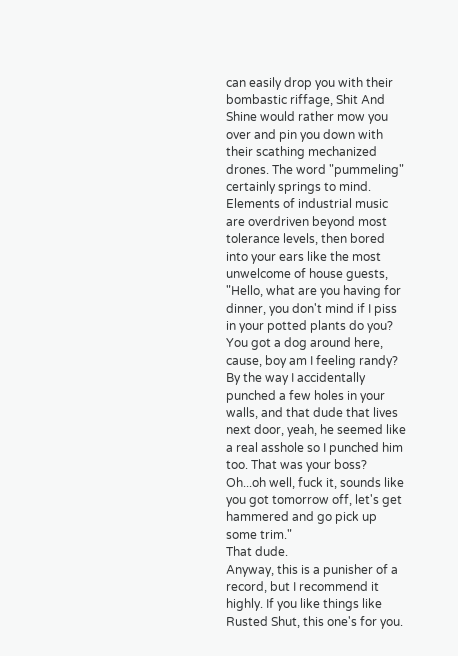can easily drop you with their bombastic riffage, Shit And Shine would rather mow you over and pin you down with their scathing mechanized drones. The word "pummeling" certainly springs to mind. Elements of industrial music are overdriven beyond most tolerance levels, then bored into your ears like the most unwelcome of house guests, "Hello, what are you having for dinner, you don't mind if I piss in your potted plants do you? You got a dog around here, cause, boy am I feeling randy? By the way I accidentally punched a few holes in your walls, and that dude that lives next door, yeah, he seemed like a real asshole so I punched him too. That was your boss? Oh...oh well, fuck it, sounds like you got tomorrow off, let's get hammered and go pick up some trim."
That dude.
Anyway, this is a punisher of a record, but I recommend it highly. If you like things like Rusted Shut, this one's for you.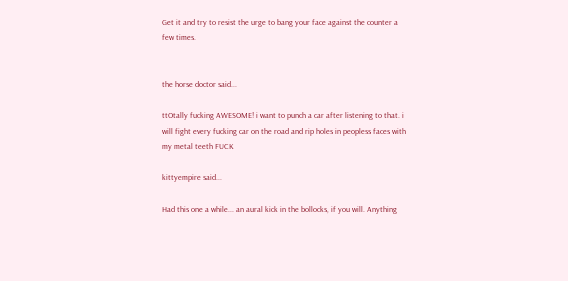Get it and try to resist the urge to bang your face against the counter a few times.


the horse doctor said...

ttOtally fucking AWESOME! i want to punch a car after listening to that. i will fight every fucking car on the road and rip holes in peopless faces with my metal teeth FUCK

kittyempire said...

Had this one a while... an aural kick in the bollocks, if you will. Anything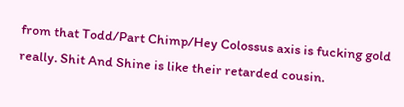from that Todd/Part Chimp/Hey Colossus axis is fucking gold really. Shit And Shine is like their retarded cousin.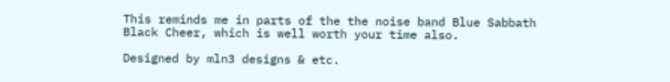This reminds me in parts of the the noise band Blue Sabbath Black Cheer, which is well worth your time also.

Designed by mln3 designs & etc.